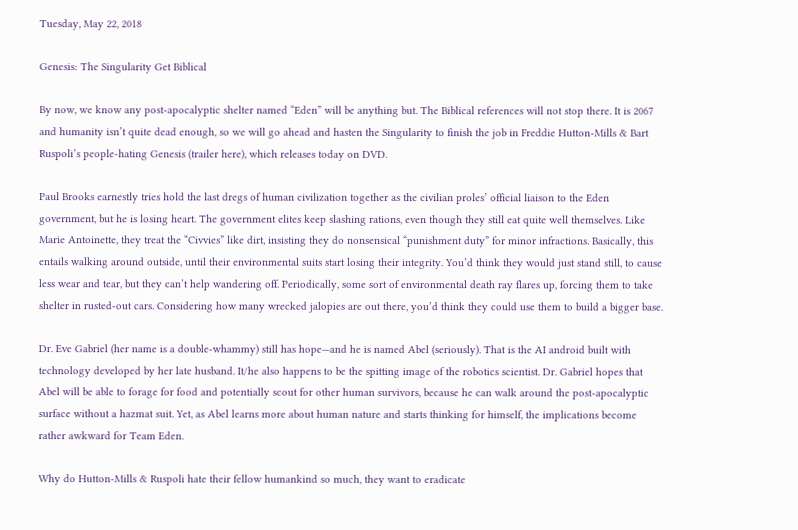Tuesday, May 22, 2018

Genesis: The Singularity Get Biblical

By now, we know any post-apocalyptic shelter named “Eden” will be anything but. The Biblical references will not stop there. It is 2067 and humanity isn’t quite dead enough, so we will go ahead and hasten the Singularity to finish the job in Freddie Hutton-Mills & Bart Ruspoli’s people-hating Genesis (trailer here), which releases today on DVD.

Paul Brooks earnestly tries hold the last dregs of human civilization together as the civilian proles’ official liaison to the Eden government, but he is losing heart. The government elites keep slashing rations, even though they still eat quite well themselves. Like Marie Antoinette, they treat the “Civvies” like dirt, insisting they do nonsensical “punishment duty” for minor infractions. Basically, this entails walking around outside, until their environmental suits start losing their integrity. You’d think they would just stand still, to cause less wear and tear, but they can’t help wandering off. Periodically, some sort of environmental death ray flares up, forcing them to take shelter in rusted-out cars. Considering how many wrecked jalopies are out there, you’d think they could use them to build a bigger base.

Dr. Eve Gabriel (her name is a double-whammy) still has hope—and he is named Abel (seriously). That is the AI android built with technology developed by her late husband. It/he also happens to be the spitting image of the robotics scientist. Dr. Gabriel hopes that Abel will be able to forage for food and potentially scout for other human survivors, because he can walk around the post-apocalyptic surface without a hazmat suit. Yet, as Abel learns more about human nature and starts thinking for himself, the implications become rather awkward for Team Eden.

Why do Hutton-Mills & Ruspoli hate their fellow humankind so much, they want to eradicate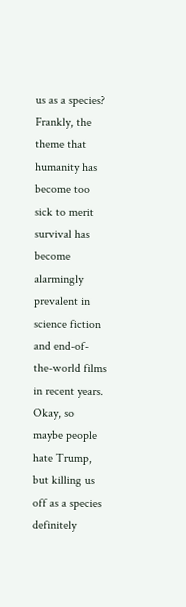us as a species? Frankly, the theme that humanity has become too sick to merit survival has become alarmingly prevalent in science fiction and end-of-the-world films in recent years. Okay, so maybe people hate Trump, but killing us off as a species definitely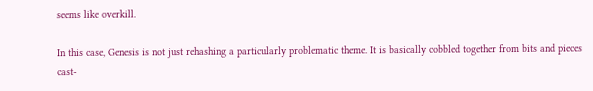seems like overkill.

In this case, Genesis is not just rehashing a particularly problematic theme. It is basically cobbled together from bits and pieces cast-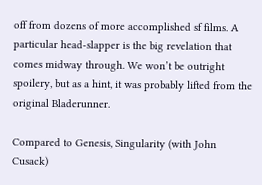off from dozens of more accomplished sf films. A particular head-slapper is the big revelation that comes midway through. We won’t be outright spoilery, but as a hint, it was probably lifted from the original Bladerunner.

Compared to Genesis, Singularity (with John Cusack)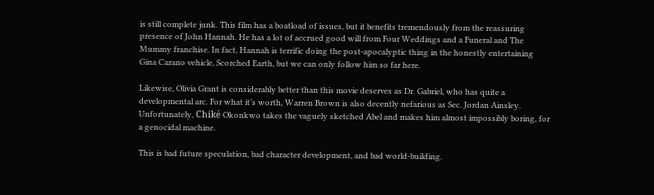is still complete junk. This film has a boatload of issues, but it benefits tremendously from the reassuring presence of John Hannah. He has a lot of accrued good will from Four Weddings and a Funeral and The Mummy franchise. In fact, Hannah is terrific doing the post-apocalyptic thing in the honestly entertaining Gina Carano vehicle, Scorched Earth, but we can only follow him so far here.

Likewise, Olivia Grant is considerably better than this movie deserves as Dr. Gabriel, who has quite a developmental arc. For what it’s worth, Warren Brown is also decently nefarious as Sec. Jordan Ainsley. Unfortunately, Chiké Okonkwo takes the vaguely sketched Abel and makes him almost impossibly boring, for a genocidal machine.

This is bad future speculation, bad character development, and bad world-building.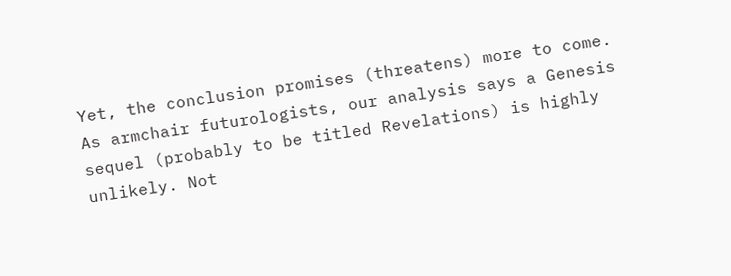Yet, the conclusion promises (threatens) more to come. As armchair futurologists, our analysis says a Genesis sequel (probably to be titled Revelations) is highly unlikely. Not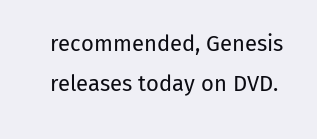recommended, Genesis releases today on DVD.